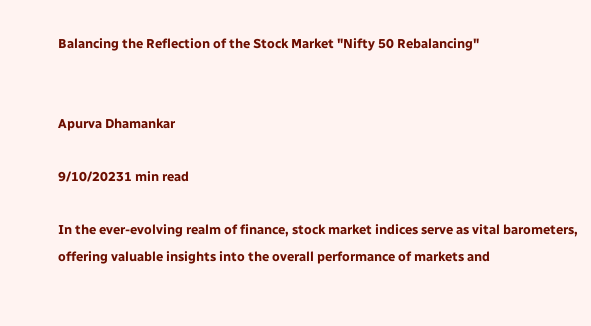Balancing the Reflection of the Stock Market "Nifty 50 Rebalancing"


Apurva Dhamankar

9/10/20231 min read

In the ever-evolving realm of finance, stock market indices serve as vital barometers, offering valuable insights into the overall performance of markets and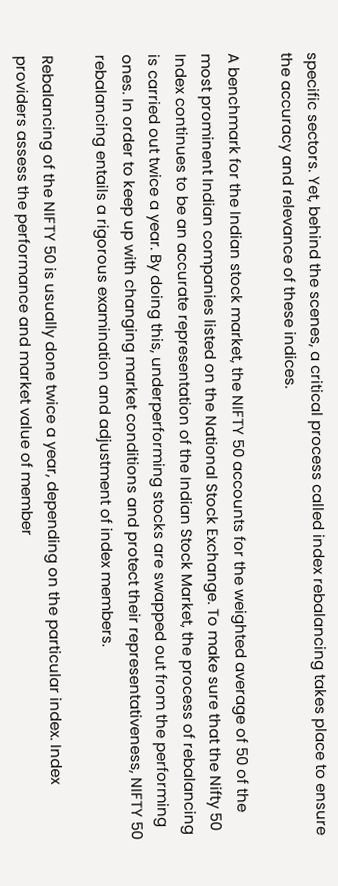specific sectors. Yet, behind the scenes, a critical process called index rebalancing takes place to ensure the accuracy and relevance of these indices.

A benchmark for the Indian stock market, the NIFTY 50 accounts for the weighted average of 50 of the most prominent Indian companies listed on the National Stock Exchange. To make sure that the Nifty 50 Index continues to be an accurate representation of the Indian Stock Market, the process of rebalancing is carried out twice a year. By doing this, underperforming stocks are swapped out from the performing ones. In order to keep up with changing market conditions and protect their representativeness, NIFTY 50 rebalancing entails a rigorous examination and adjustment of index members.

Rebalancing of the NIFTY 50 is usually done twice a year, depending on the particular index. Index providers assess the performance and market value of member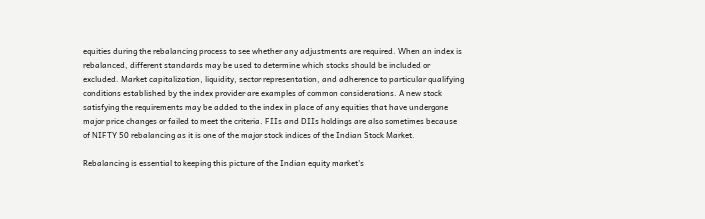equities during the rebalancing process to see whether any adjustments are required. When an index is rebalanced, different standards may be used to determine which stocks should be included or excluded. Market capitalization, liquidity, sector representation, and adherence to particular qualifying conditions established by the index provider are examples of common considerations. A new stock satisfying the requirements may be added to the index in place of any equities that have undergone major price changes or failed to meet the criteria. FIIs and DIIs holdings are also sometimes because of NIFTY 50 rebalancing as it is one of the major stock indices of the Indian Stock Market.

Rebalancing is essential to keeping this picture of the Indian equity market's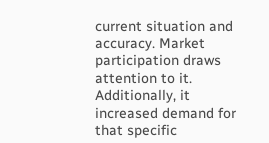current situation and accuracy. Market participation draws attention to it. Additionally, it increased demand for that specific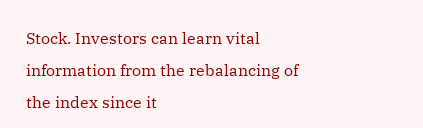Stock. Investors can learn vital information from the rebalancing of the index since it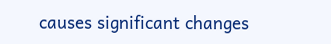causes significant changes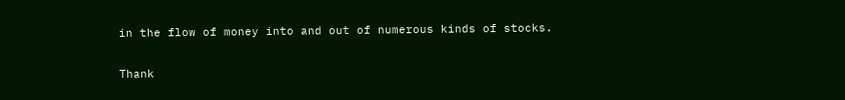in the flow of money into and out of numerous kinds of stocks.

Thank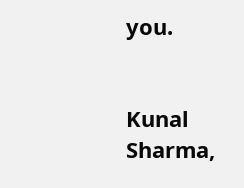you.


Kunal Sharma,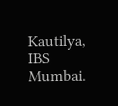Kautilya, IBS Mumbai.